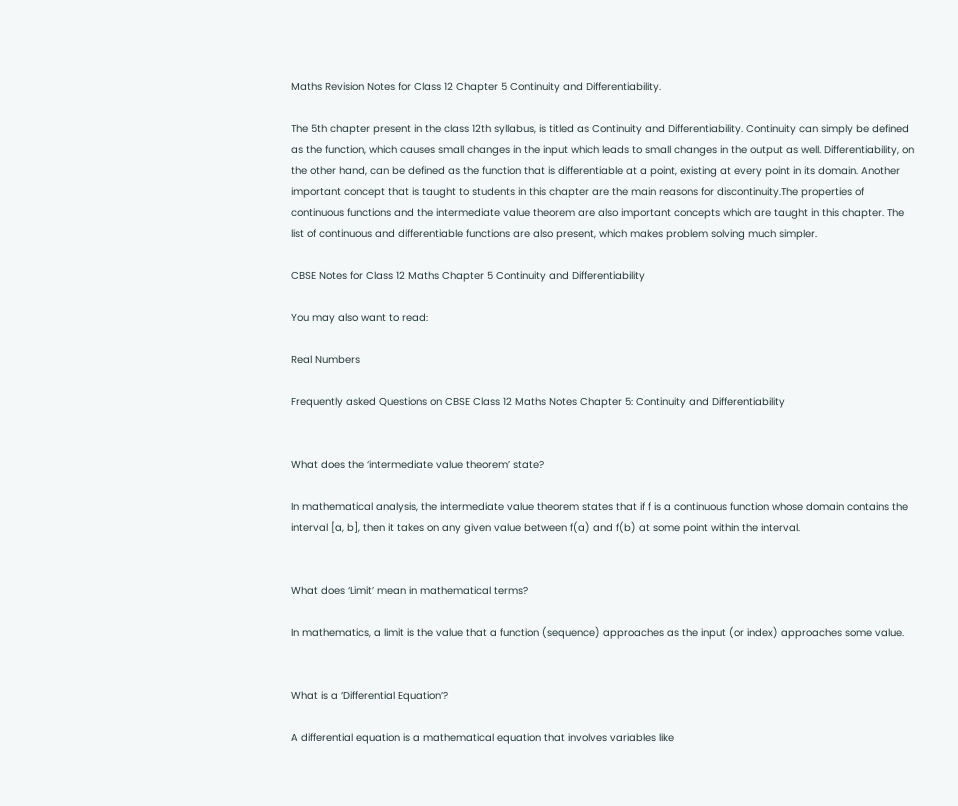Maths Revision Notes for Class 12 Chapter 5 Continuity and Differentiability.

The 5th chapter present in the class 12th syllabus, is titled as Continuity and Differentiability. Continuity can simply be defined as the function, which causes small changes in the input which leads to small changes in the output as well. Differentiability, on the other hand, can be defined as the function that is differentiable at a point, existing at every point in its domain. Another important concept that is taught to students in this chapter are the main reasons for discontinuity.The properties of continuous functions and the intermediate value theorem are also important concepts which are taught in this chapter. The list of continuous and differentiable functions are also present, which makes problem solving much simpler.

CBSE Notes for Class 12 Maths Chapter 5 Continuity and Differentiability

You may also want to read:

Real Numbers

Frequently asked Questions on CBSE Class 12 Maths Notes Chapter 5: Continuity and Differentiability


What does the ‘intermediate value theorem’ state?

In mathematical analysis, the intermediate value theorem states that if f is a continuous function whose domain contains the interval [a, b], then it takes on any given value between f(a) and f(b) at some point within the interval.


What does ‘Limit’ mean in mathematical terms?

In mathematics, a limit is the value that a function (sequence) approaches as the input (or index) approaches some value.


What is a ‘Differential Equation’?

A differential equation is a mathematical equation that involves variables like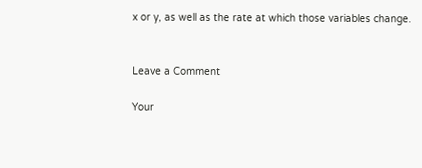x or y, as well as the rate at which those variables change.


Leave a Comment

Your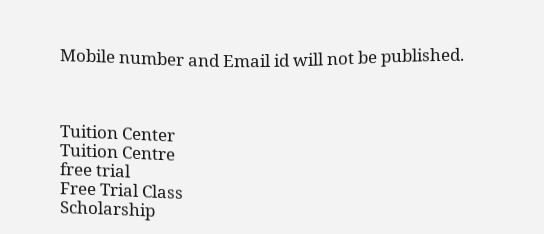Mobile number and Email id will not be published.



Tuition Center
Tuition Centre
free trial
Free Trial Class
Scholarship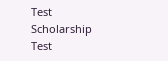Test
Scholarship Test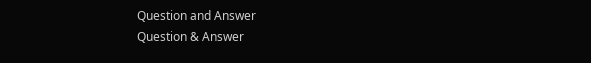Question and Answer
Question & Answer